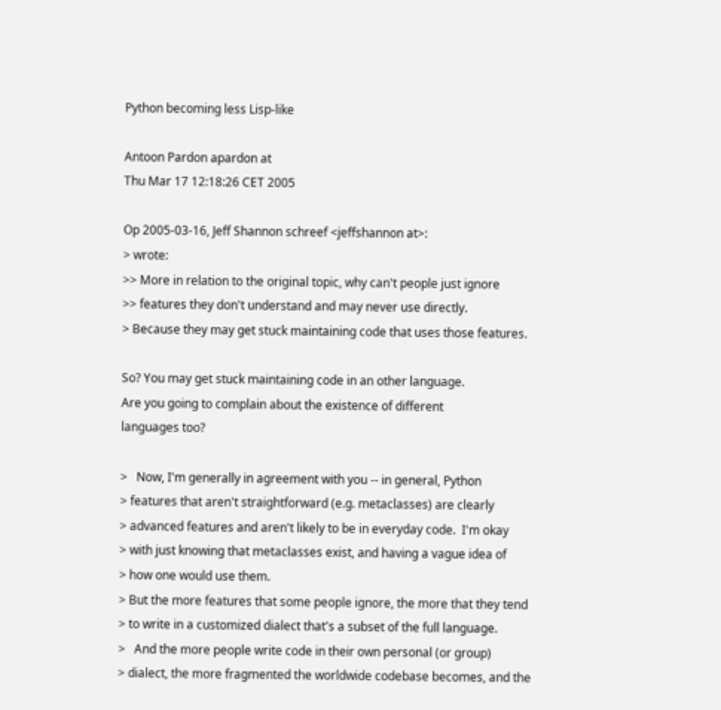Python becoming less Lisp-like

Antoon Pardon apardon at
Thu Mar 17 12:18:26 CET 2005

Op 2005-03-16, Jeff Shannon schreef <jeffshannon at>:
> wrote:
>> More in relation to the original topic, why can't people just ignore
>> features they don't understand and may never use directly.
> Because they may get stuck maintaining code that uses those features.

So? You may get stuck maintaining code in an other language.
Are you going to complain about the existence of different
languages too?

>   Now, I'm generally in agreement with you -- in general, Python
> features that aren't straightforward (e.g. metaclasses) are clearly
> advanced features and aren't likely to be in everyday code.  I'm okay
> with just knowing that metaclasses exist, and having a vague idea of
> how one would use them.
> But the more features that some people ignore, the more that they tend
> to write in a customized dialect that's a subset of the full language.
>   And the more people write code in their own personal (or group)
> dialect, the more fragmented the worldwide codebase becomes, and the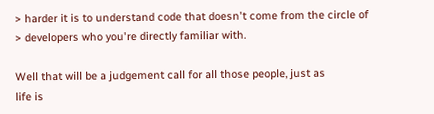> harder it is to understand code that doesn't come from the circle of
> developers who you're directly familiar with.

Well that will be a judgement call for all those people, just as
life is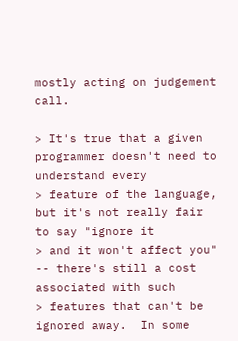mostly acting on judgement call.

> It's true that a given programmer doesn't need to understand every
> feature of the language, but it's not really fair to say "ignore it
> and it won't affect you" -- there's still a cost associated with such
> features that can't be ignored away.  In some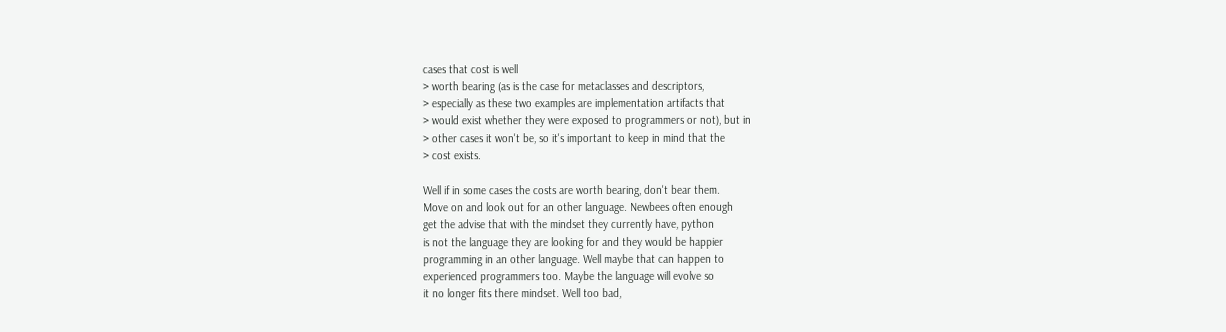cases that cost is well
> worth bearing (as is the case for metaclasses and descriptors,
> especially as these two examples are implementation artifacts that
> would exist whether they were exposed to programmers or not), but in
> other cases it won't be, so it's important to keep in mind that the
> cost exists.

Well if in some cases the costs are worth bearing, don't bear them.
Move on and look out for an other language. Newbees often enough
get the advise that with the mindset they currently have, python
is not the language they are looking for and they would be happier
programming in an other language. Well maybe that can happen to
experienced programmers too. Maybe the language will evolve so
it no longer fits there mindset. Well too bad,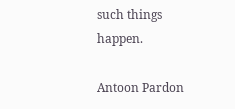such things happen.

Antoon Pardon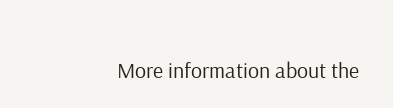More information about the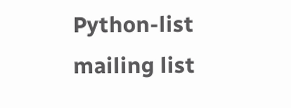Python-list mailing list